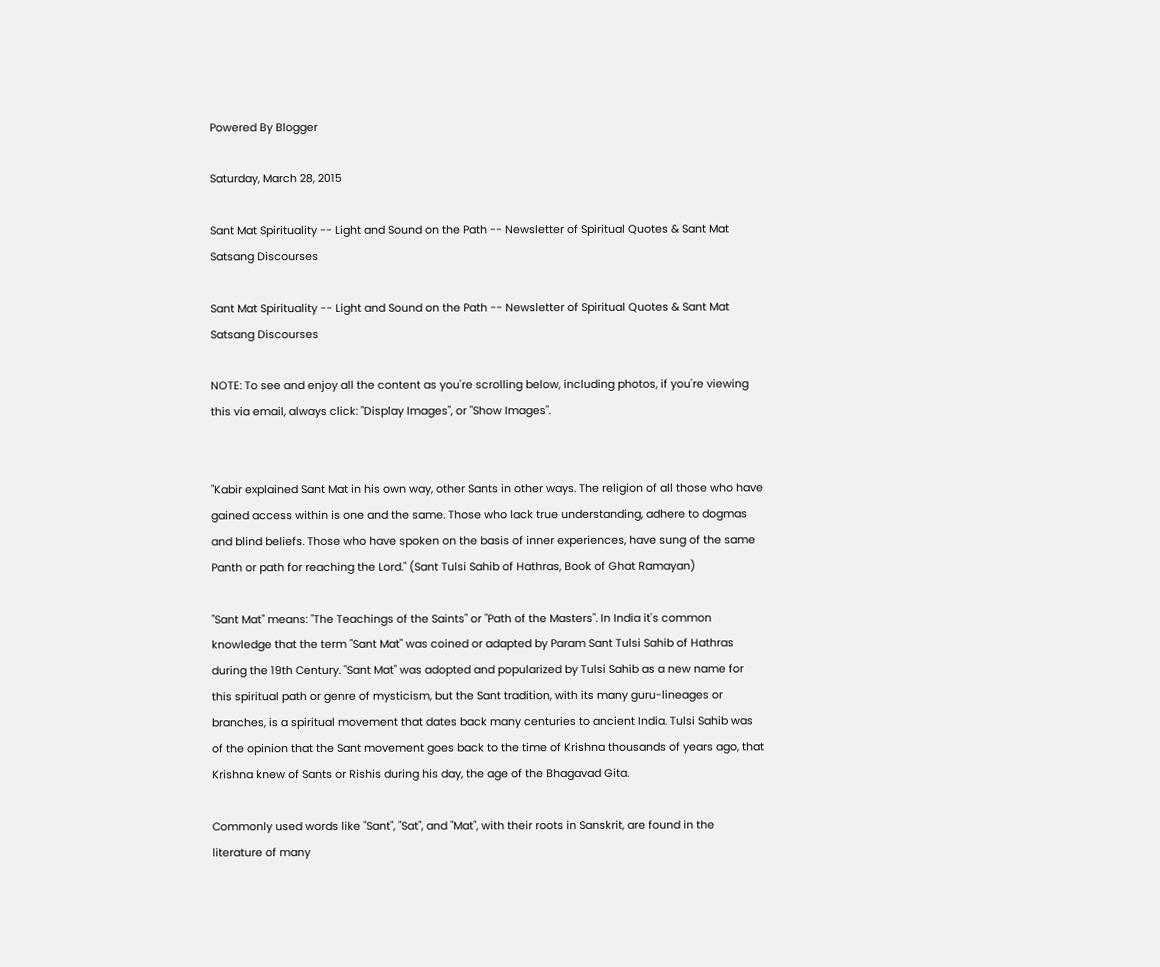Powered By Blogger

Saturday, March 28, 2015

Sant Mat Spirituality -- Light and Sound on the Path -- Newsletter of Spiritual Quotes & Sant Mat Satsang Discourses

Sant Mat Spirituality -- Light and Sound on the Path -- Newsletter of Spiritual Quotes & Sant Mat Satsang Discourses

NOTE: To see and enjoy all the content as you're scrolling below, including photos, if you're viewing this via email, always click: "Display Images", or "Show Images".


"Kabir explained Sant Mat in his own way, other Sants in other ways. The religion of all those who have gained access within is one and the same. Those who lack true understanding, adhere to dogmas and blind beliefs. Those who have spoken on the basis of inner experiences, have sung of the same Panth or path for reaching the Lord." (Sant Tulsi Sahib of Hathras, Book of Ghat Ramayan)

"Sant Mat" means: "The Teachings of the Saints" or "Path of the Masters". In India it's common knowledge that the term "Sant Mat" was coined or adapted by Param Sant Tulsi Sahib of Hathras during the 19th Century. "Sant Mat" was adopted and popularized by Tulsi Sahib as a new name for this spiritual path or genre of mysticism, but the Sant tradition, with its many guru-lineages or branches, is a spiritual movement that dates back many centuries to ancient India. Tulsi Sahib was of the opinion that the Sant movement goes back to the time of Krishna thousands of years ago, that Krishna knew of Sants or Rishis during his day, the age of the Bhagavad Gita.

Commonly used words like "Sant", "Sat", and "Mat", with their roots in Sanskrit, are found in the literature of many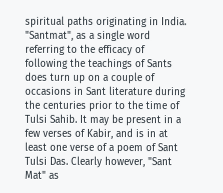spiritual paths originating in India. "Santmat", as a single word referring to the efficacy of following the teachings of Sants does turn up on a couple of occasions in Sant literature during the centuries prior to the time of Tulsi Sahib. It may be present in a few verses of Kabir, and is in at least one verse of a poem of Sant Tulsi Das. Clearly however, "Sant Mat" as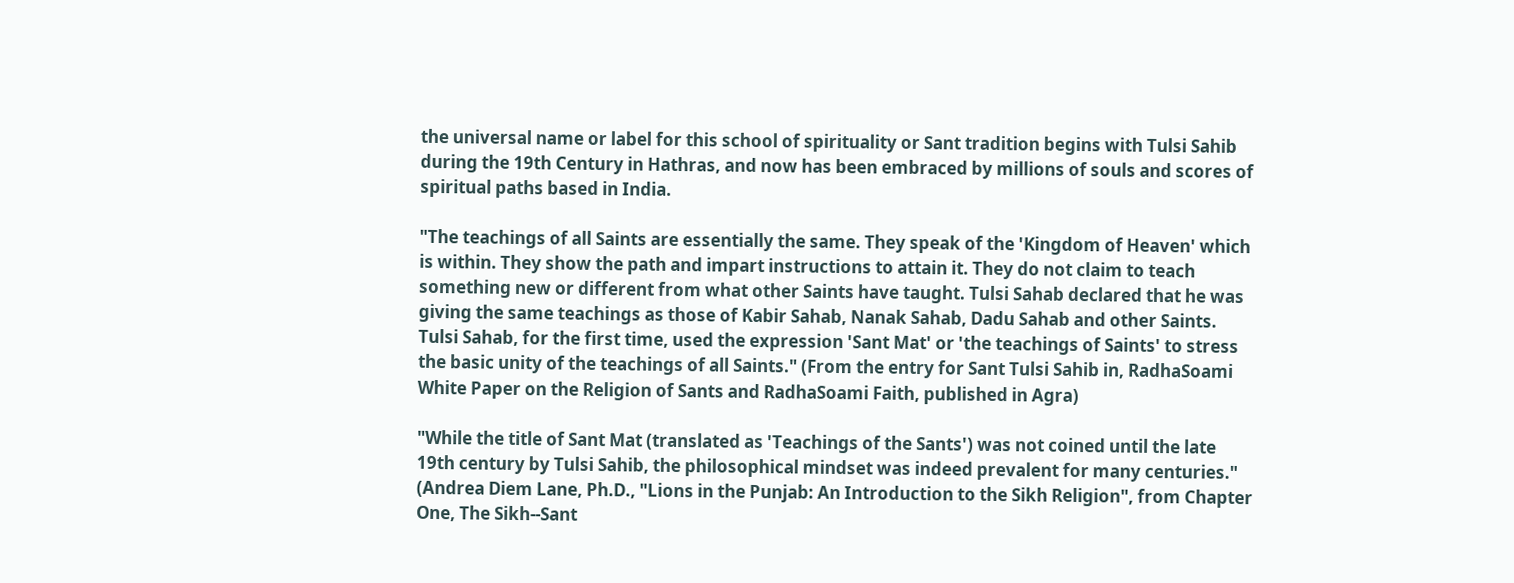the universal name or label for this school of spirituality or Sant tradition begins with Tulsi Sahib during the 19th Century in Hathras, and now has been embraced by millions of souls and scores of spiritual paths based in India.

"The teachings of all Saints are essentially the same. They speak of the 'Kingdom of Heaven' which is within. They show the path and impart instructions to attain it. They do not claim to teach something new or different from what other Saints have taught. Tulsi Sahab declared that he was giving the same teachings as those of Kabir Sahab, Nanak Sahab, Dadu Sahab and other Saints. Tulsi Sahab, for the first time, used the expression 'Sant Mat' or 'the teachings of Saints' to stress the basic unity of the teachings of all Saints." (From the entry for Sant Tulsi Sahib in, RadhaSoami White Paper on the Religion of Sants and RadhaSoami Faith, published in Agra)

"While the title of Sant Mat (translated as 'Teachings of the Sants') was not coined until the late 19th century by Tulsi Sahib, the philosophical mindset was indeed prevalent for many centuries." (Andrea Diem Lane, Ph.D., "Lions in the Punjab: An Introduction to the Sikh Religion", from Chapter One, The Sikh--Sant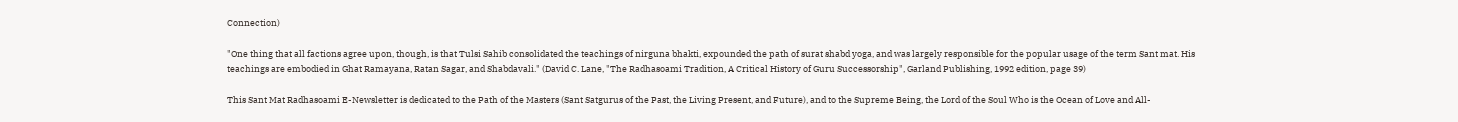Connection)

"One thing that all factions agree upon, though, is that Tulsi Sahib consolidated the teachings of nirguna bhakti, expounded the path of surat shabd yoga, and was largely responsible for the popular usage of the term Sant mat. His teachings are embodied in Ghat Ramayana, Ratan Sagar, and Shabdavali." (David C. Lane, "The Radhasoami Tradition, A Critical History of Guru Successorship", Garland Publishing, 1992 edition, page 39)

This Sant Mat Radhasoami E-Newsletter is dedicated to the Path of the Masters (Sant Satgurus of the Past, the Living Present, and Future), and to the Supreme Being, the Lord of the Soul Who is the Ocean of Love and All-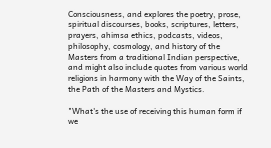Consciousness, and explores the poetry, prose, spiritual discourses, books, scriptures, letters, prayers, ahimsa ethics, podcasts, videos, philosophy, cosmology, and history of the Masters from a traditional Indian perspective, and might also include quotes from various world religions in harmony with the Way of the Saints, the Path of the Masters and Mystics.

"What's the use of receiving this human form if we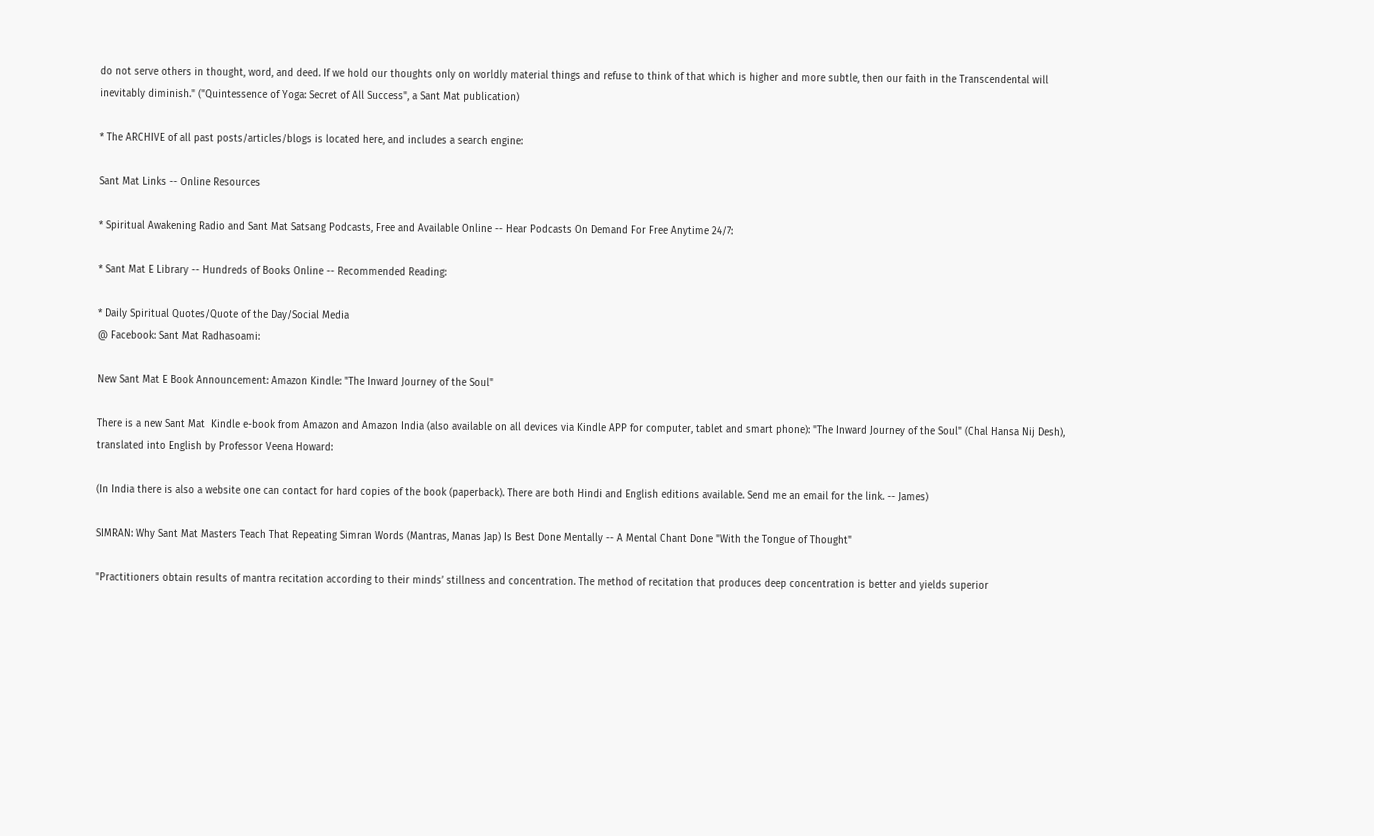do not serve others in thought, word, and deed. If we hold our thoughts only on worldly material things and refuse to think of that which is higher and more subtle, then our faith in the Transcendental will inevitably diminish." ("Quintessence of Yoga: Secret of All Success", a Sant Mat publication)

* The ARCHIVE of all past posts/articles/blogs is located here, and includes a search engine:

Sant Mat Links -- Online Resources

* Spiritual Awakening Radio and Sant Mat Satsang Podcasts, Free and Available Online -- Hear Podcasts On Demand For Free Anytime 24/7:

* Sant Mat E Library -- Hundreds of Books Online -- Recommended Reading:

* Daily Spiritual Quotes/Quote of the Day/Social Media
@ Facebook: Sant Mat Radhasoami:

New Sant Mat E Book Announcement: Amazon Kindle: "The Inward Journey of the Soul"

There is a new Sant Mat  Kindle e-book from Amazon and Amazon India (also available on all devices via Kindle APP for computer, tablet and smart phone): "The Inward Journey of the Soul" (Chal Hansa Nij Desh), translated into English by Professor Veena Howard:

(In India there is also a website one can contact for hard copies of the book (paperback). There are both Hindi and English editions available. Send me an email for the link. -- James)

SIMRAN: Why Sant Mat Masters Teach That Repeating Simran Words (Mantras, Manas Jap) Is Best Done Mentally -- A Mental Chant Done "With the Tongue of Thought"

"Practitioners obtain results of mantra recitation according to their minds’ stillness and concentration. The method of recitation that produces deep concentration is better and yields superior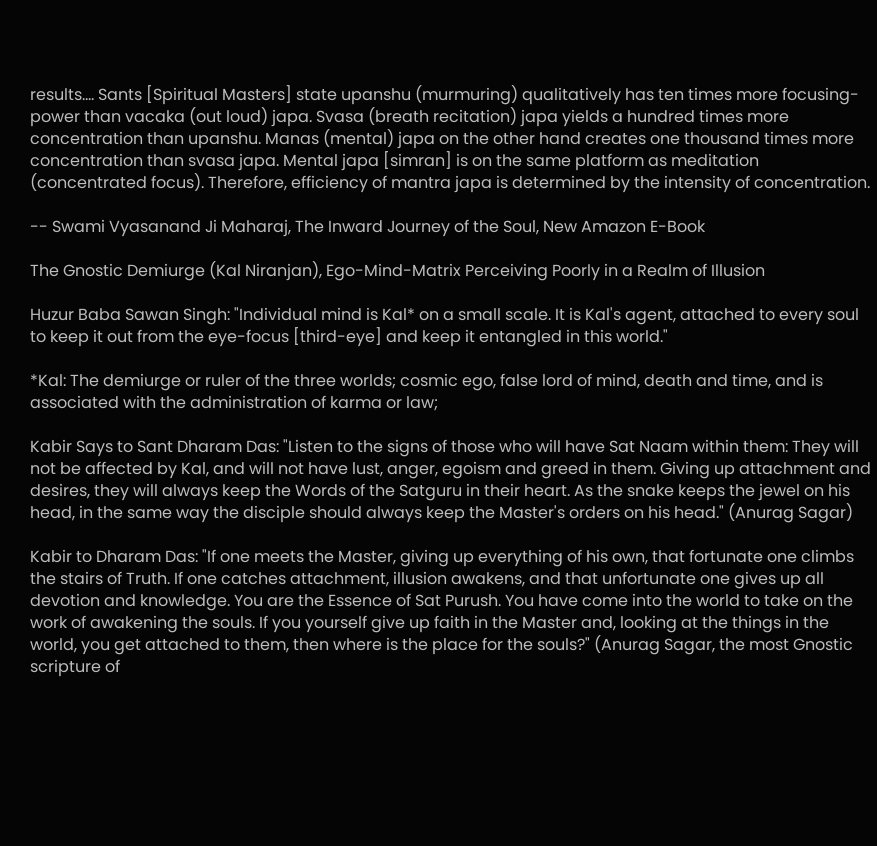results.... Sants [Spiritual Masters] state upanshu (murmuring) qualitatively has ten times more focusing-power than vacaka (out loud) japa. Svasa (breath recitation) japa yields a hundred times more concentration than upanshu. Manas (mental) japa on the other hand creates one thousand times more concentration than svasa japa. Mental japa [simran] is on the same platform as meditation (concentrated focus). Therefore, efficiency of mantra japa is determined by the intensity of concentration.

-- Swami Vyasanand Ji Maharaj, The Inward Journey of the Soul, New Amazon E-Book

The Gnostic Demiurge (Kal Niranjan), Ego-Mind-Matrix Perceiving Poorly in a Realm of Illusion

Huzur Baba Sawan Singh: "Individual mind is Kal* on a small scale. It is Kal's agent, attached to every soul to keep it out from the eye-focus [third-eye] and keep it entangled in this world."

*Kal: The demiurge or ruler of the three worlds; cosmic ego, false lord of mind, death and time, and is associated with the administration of karma or law;

Kabir Says to Sant Dharam Das: "Listen to the signs of those who will have Sat Naam within them: They will not be affected by Kal, and will not have lust, anger, egoism and greed in them. Giving up attachment and desires, they will always keep the Words of the Satguru in their heart. As the snake keeps the jewel on his head, in the same way the disciple should always keep the Master's orders on his head." (Anurag Sagar)

Kabir to Dharam Das: "If one meets the Master, giving up everything of his own, that fortunate one climbs the stairs of Truth. If one catches attachment, illusion awakens, and that unfortunate one gives up all devotion and knowledge. You are the Essence of Sat Purush. You have come into the world to take on the work of awakening the souls. If you yourself give up faith in the Master and, looking at the things in the world, you get attached to them, then where is the place for the souls?" (Anurag Sagar, the most Gnostic scripture of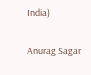India)

Anurag Sagar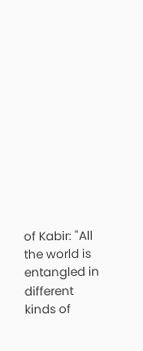of Kabir: "All the world is entangled in different kinds of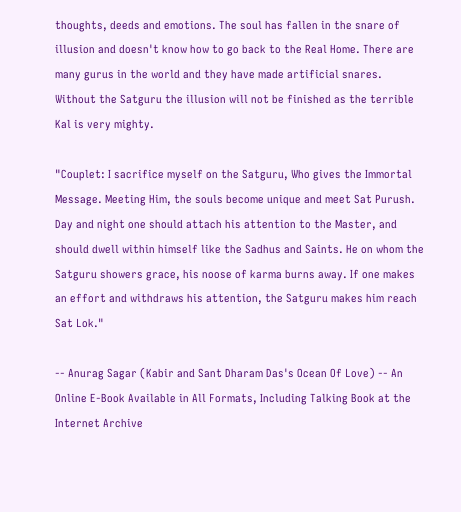thoughts, deeds and emotions. The soul has fallen in the snare of illusion and doesn't know how to go back to the Real Home. There are many gurus in the world and they have made artificial snares. Without the Satguru the illusion will not be finished as the terrible Kal is very mighty.

"Couplet: I sacrifice myself on the Satguru, Who gives the Immortal Message. Meeting Him, the souls become unique and meet Sat Purush. Day and night one should attach his attention to the Master, and should dwell within himself like the Sadhus and Saints. He on whom the Satguru showers grace, his noose of karma burns away. If one makes an effort and withdraws his attention, the Satguru makes him reach Sat Lok."

-- Anurag Sagar (Kabir and Sant Dharam Das's Ocean Of Love) -- An Online E-Book Available in All Formats, Including Talking Book at the Internet Archive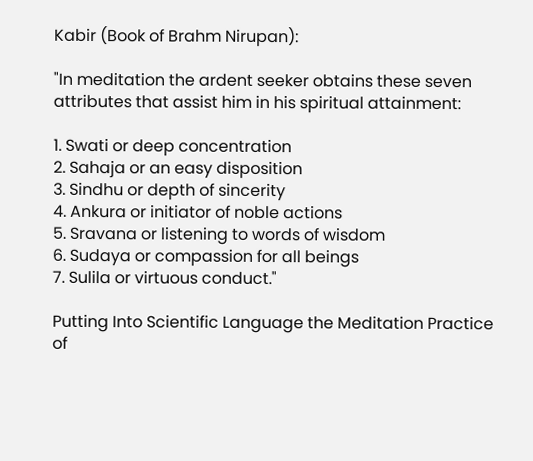Kabir (Book of Brahm Nirupan):

"In meditation the ardent seeker obtains these seven attributes that assist him in his spiritual attainment:

1. Swati or deep concentration
2. Sahaja or an easy disposition
3. Sindhu or depth of sincerity
4. Ankura or initiator of noble actions
5. Sravana or listening to words of wisdom
6. Sudaya or compassion for all beings
7. Sulila or virtuous conduct."

Putting Into Scientific Language the Meditation Practice of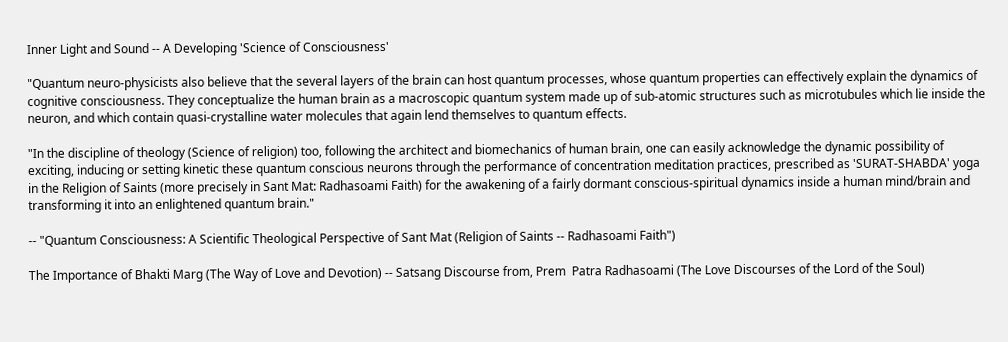Inner Light and Sound -- A Developing 'Science of Consciousness'

"Quantum neuro-physicists also believe that the several layers of the brain can host quantum processes, whose quantum properties can effectively explain the dynamics of cognitive consciousness. They conceptualize the human brain as a macroscopic quantum system made up of sub-atomic structures such as microtubules which lie inside the neuron, and which contain quasi-crystalline water molecules that again lend themselves to quantum effects.

"In the discipline of theology (Science of religion) too, following the architect and biomechanics of human brain, one can easily acknowledge the dynamic possibility of exciting, inducing or setting kinetic these quantum conscious neurons through the performance of concentration meditation practices, prescribed as 'SURAT-SHABDA' yoga in the Religion of Saints (more precisely in Sant Mat: Radhasoami Faith) for the awakening of a fairly dormant conscious-spiritual dynamics inside a human mind/brain and transforming it into an enlightened quantum brain."

-- "Quantum Consciousness: A Scientific Theological Perspective of Sant Mat (Religion of Saints -- Radhasoami Faith")

The Importance of Bhakti Marg (The Way of Love and Devotion) -- Satsang Discourse from, Prem  Patra Radhasoami (The Love Discourses of the Lord of the Soul)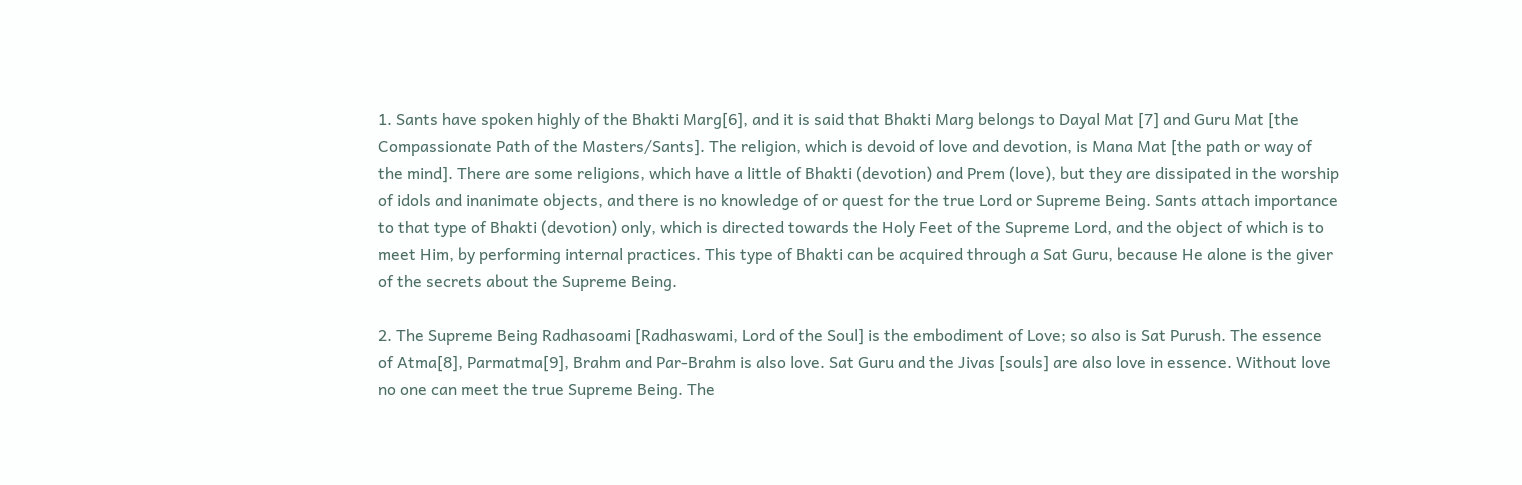1. Sants have spoken highly of the Bhakti Marg[6], and it is said that Bhakti Marg belongs to Dayal Mat [7] and Guru Mat [the Compassionate Path of the Masters/Sants]. The religion, which is devoid of love and devotion, is Mana Mat [the path or way of the mind]. There are some religions, which have a little of Bhakti (devotion) and Prem (love), but they are dissipated in the worship of idols and inanimate objects, and there is no knowledge of or quest for the true Lord or Supreme Being. Sants attach importance to that type of Bhakti (devotion) only, which is directed towards the Holy Feet of the Supreme Lord, and the object of which is to meet Him, by performing internal practices. This type of Bhakti can be acquired through a Sat Guru, because He alone is the giver of the secrets about the Supreme Being.

2. The Supreme Being Radhasoami [Radhaswami, Lord of the Soul] is the embodiment of Love; so also is Sat Purush. The essence of Atma[8], Parmatma[9], Brahm and Par-Brahm is also love. Sat Guru and the Jivas [souls] are also love in essence. Without love no one can meet the true Supreme Being. The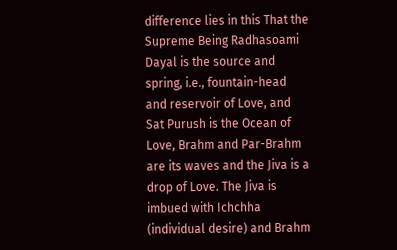difference lies in this That the Supreme Being Radhasoami Dayal is the source and spring, i.e., fountain-head and reservoir of Love, and Sat Purush is the Ocean of Love, Brahm and Par-Brahm are its waves and the Jiva is a drop of Love. The Jiva is imbued with Ichchha (individual desire) and Brahm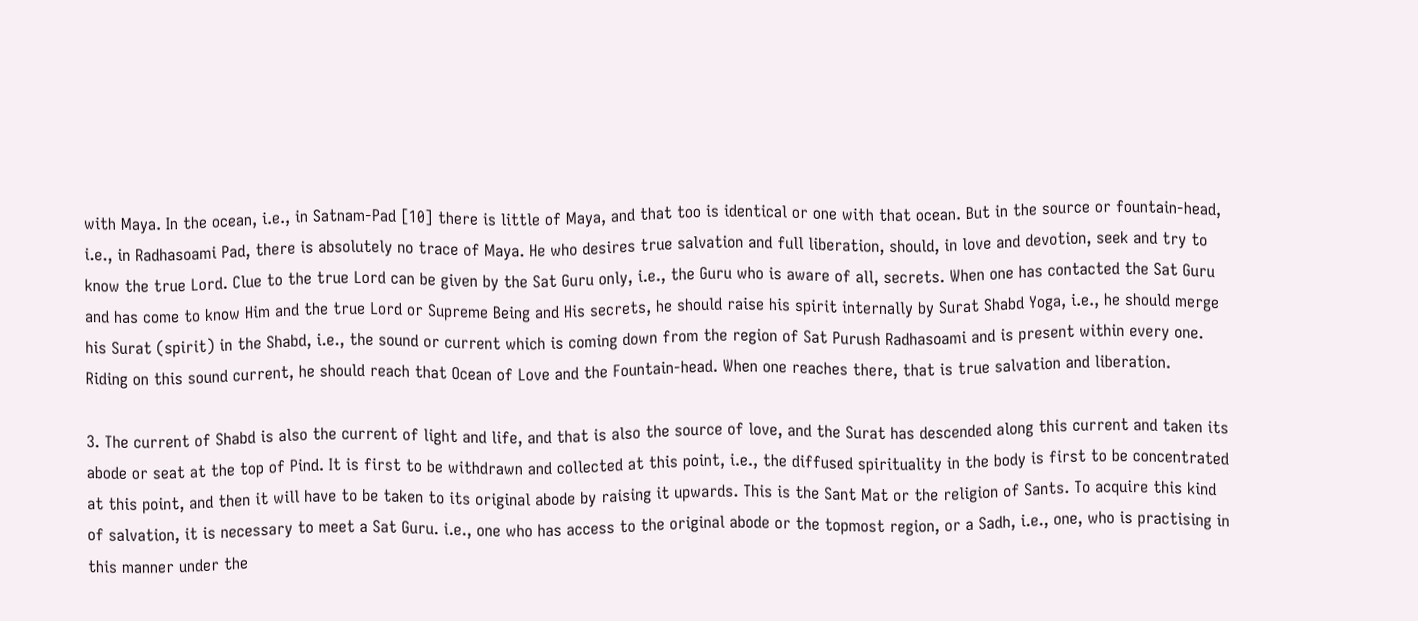with Maya. In the ocean, i.e., in Satnam-Pad [10] there is little of Maya, and that too is identical or one with that ocean. But in the source or fountain-head, i.e., in Radhasoami Pad, there is absolutely no trace of Maya. He who desires true salvation and full liberation, should, in love and devotion, seek and try to know the true Lord. Clue to the true Lord can be given by the Sat Guru only, i.e., the Guru who is aware of all, secrets. When one has contacted the Sat Guru and has come to know Him and the true Lord or Supreme Being and His secrets, he should raise his spirit internally by Surat Shabd Yoga, i.e., he should merge his Surat (spirit) in the Shabd, i.e., the sound or current which is coming down from the region of Sat Purush Radhasoami and is present within every one. Riding on this sound current, he should reach that Ocean of Love and the Fountain-head. When one reaches there, that is true salvation and liberation.

3. The current of Shabd is also the current of light and life, and that is also the source of love, and the Surat has descended along this current and taken its abode or seat at the top of Pind. It is first to be withdrawn and collected at this point, i.e., the diffused spirituality in the body is first to be concentrated at this point, and then it will have to be taken to its original abode by raising it upwards. This is the Sant Mat or the religion of Sants. To acquire this kind of salvation, it is necessary to meet a Sat Guru. i.e., one who has access to the original abode or the topmost region, or a Sadh, i.e., one, who is practising in this manner under the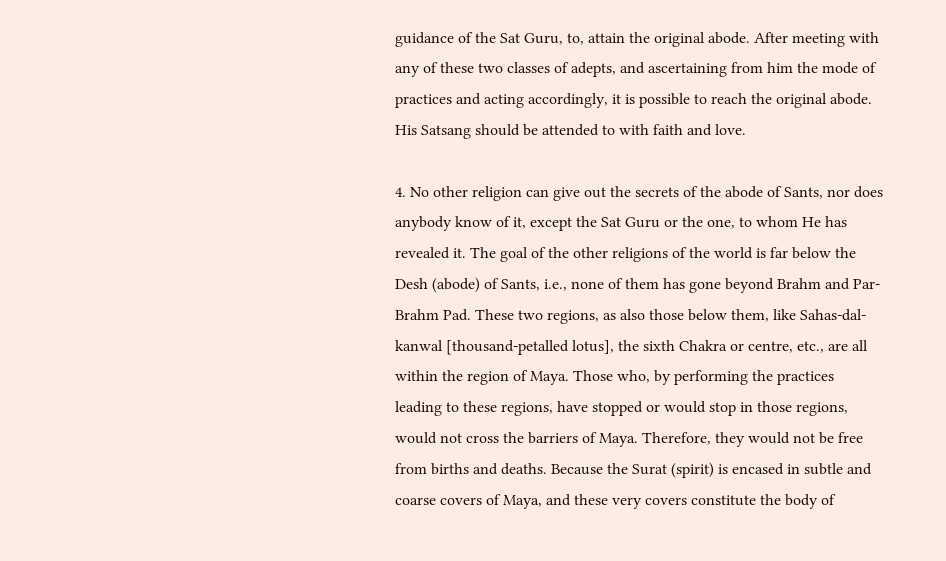guidance of the Sat Guru, to, attain the original abode. After meeting with any of these two classes of adepts, and ascertaining from him the mode of practices and acting accordingly, it is possible to reach the original abode. His Satsang should be attended to with faith and love.

4. No other religion can give out the secrets of the abode of Sants, nor does anybody know of it, except the Sat Guru or the one, to whom He has revealed it. The goal of the other religions of the world is far below the Desh (abode) of Sants, i.e., none of them has gone beyond Brahm and Par-Brahm Pad. These two regions, as also those below them, like Sahas-dal-kanwal [thousand-petalled lotus], the sixth Chakra or centre, etc., are all within the region of Maya. Those who, by performing the practices leading to these regions, have stopped or would stop in those regions, would not cross the barriers of Maya. Therefore, they would not be free from births and deaths. Because the Surat (spirit) is encased in subtle and coarse covers of Maya, and these very covers constitute the body of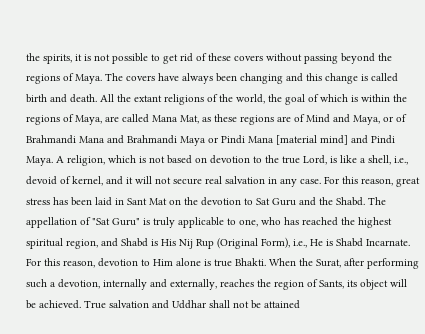the spirits, it is not possible to get rid of these covers without passing beyond the regions of Maya. The covers have always been changing and this change is called birth and death. All the extant religions of the world, the goal of which is within the regions of Maya, are called Mana Mat, as these regions are of Mind and Maya, or of Brahmandi Mana and Brahmandi Maya or Pindi Mana [material mind] and Pindi Maya. A religion, which is not based on devotion to the true Lord, is like a shell, i.e., devoid of kernel, and it will not secure real salvation in any case. For this reason, great stress has been laid in Sant Mat on the devotion to Sat Guru and the Shabd. The appellation of "Sat Guru" is truly applicable to one, who has reached the highest spiritual region, and Shabd is His Nij Rup (Original Form), i.e., He is Shabd Incarnate. For this reason, devotion to Him alone is true Bhakti. When the Surat, after performing such a devotion, internally and externally, reaches the region of Sants, its object will be achieved. True salvation and Uddhar shall not be attained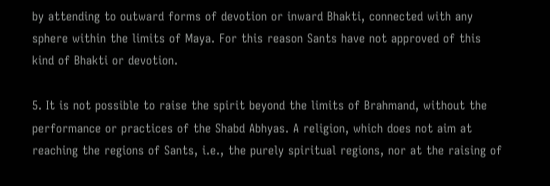by attending to outward forms of devotion or inward Bhakti, connected with any sphere within the limits of Maya. For this reason Sants have not approved of this kind of Bhakti or devotion.

5. It is not possible to raise the spirit beyond the limits of Brahmand, without the performance or practices of the Shabd Abhyas. A religion, which does not aim at reaching the regions of Sants, i.e., the purely spiritual regions, nor at the raising of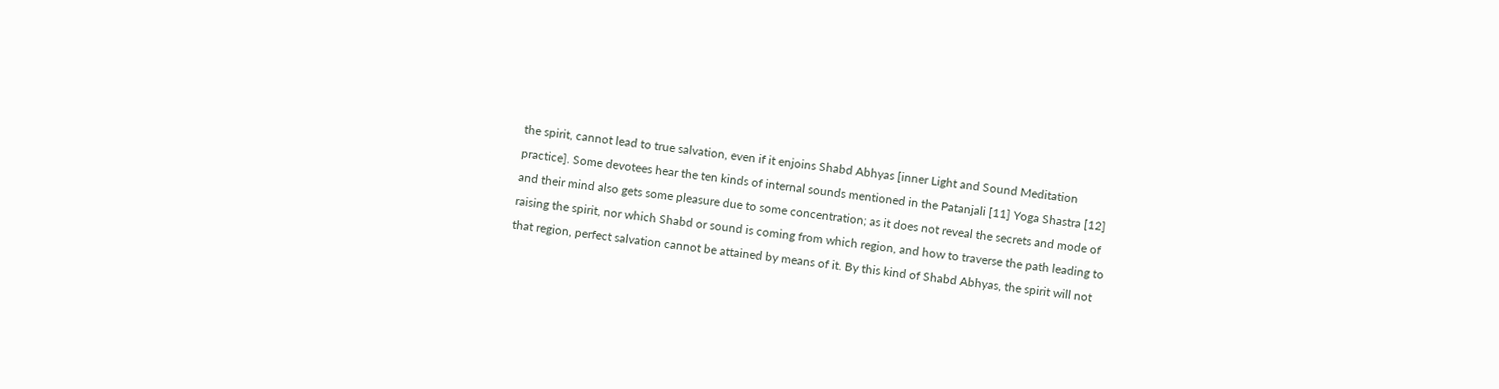the spirit, cannot lead to true salvation, even if it enjoins Shabd Abhyas [inner Light and Sound Meditation practice]. Some devotees hear the ten kinds of internal sounds mentioned in the Patanjali [11] Yoga Shastra [12] and their mind also gets some pleasure due to some concentration; as it does not reveal the secrets and mode of raising the spirit, nor which Shabd or sound is coming from which region, and how to traverse the path leading to that region, perfect salvation cannot be attained by means of it. By this kind of Shabd Abhyas, the spirit will not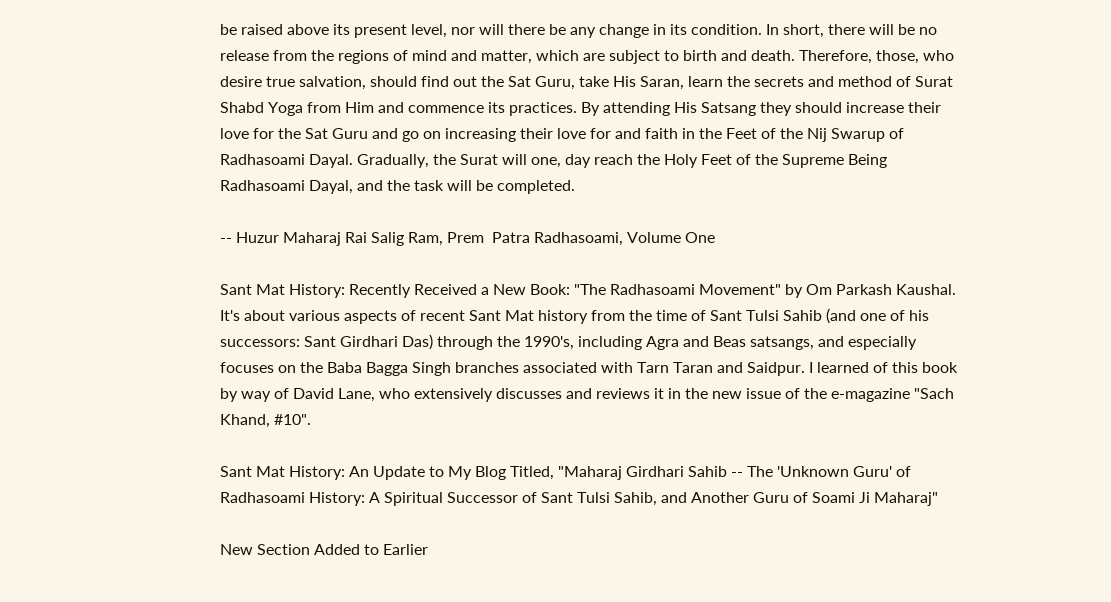be raised above its present level, nor will there be any change in its condition. In short, there will be no release from the regions of mind and matter, which are subject to birth and death. Therefore, those, who desire true salvation, should find out the Sat Guru, take His Saran, learn the secrets and method of Surat Shabd Yoga from Him and commence its practices. By attending His Satsang they should increase their love for the Sat Guru and go on increasing their love for and faith in the Feet of the Nij Swarup of Radhasoami Dayal. Gradually, the Surat will one, day reach the Holy Feet of the Supreme Being Radhasoami Dayal, and the task will be completed.

-- Huzur Maharaj Rai Salig Ram, Prem  Patra Radhasoami, Volume One

Sant Mat History: Recently Received a New Book: "The Radhasoami Movement" by Om Parkash Kaushal. It's about various aspects of recent Sant Mat history from the time of Sant Tulsi Sahib (and one of his successors: Sant Girdhari Das) through the 1990's, including Agra and Beas satsangs, and especially focuses on the Baba Bagga Singh branches associated with Tarn Taran and Saidpur. I learned of this book by way of David Lane, who extensively discusses and reviews it in the new issue of the e-magazine "Sach Khand, #10".

Sant Mat History: An Update to My Blog Titled, "Maharaj Girdhari Sahib -- The 'Unknown Guru' of Radhasoami History: A Spiritual Successor of Sant Tulsi Sahib, and Another Guru of Soami Ji Maharaj"

New Section Added to Earlier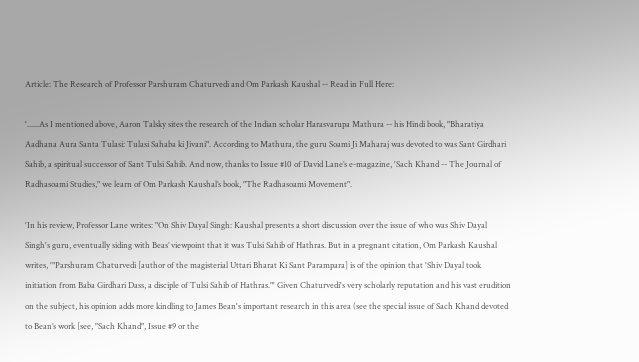Article: The Research of Professor Parshuram Chaturvedi and Om Parkash Kaushal -- Read in Full Here:

'......As I mentioned above, Aaron Talsky sites the research of the Indian scholar Harasvarupa Mathura -- his Hindi book, "Bharatiya Aadhana Aura Santa Tulasi: Tulasi Sahaba ki Jivani". According to Mathura, the guru Soami Ji Maharaj was devoted to was Sant Girdhari Sahib, a spiritual successor of Sant Tulsi Sahib. And now, thanks to Issue #10 of David Lane’s e-magazine, 'Sach Khand -- The Journal of Radhasoami Studies," we learn of Om Parkash Kaushal’s book, "The Radhasoami Movement".

'In his review, Professor Lane writes: "On Shiv Dayal Singh: Kaushal presents a short discussion over the issue of who was Shiv Dayal Singh's guru, eventually siding with Beas’ viewpoint that it was Tulsi Sahib of Hathras. But in a pregnant citation, Om Parkash Kaushal writes, '"Parshuram Chaturvedi [author of the magisterial Uttari Bharat Ki Sant Parampara] is of the opinion that 'Shiv Dayal took initiation from Baba Girdhari Dass, a disciple of Tulsi Sahib of Hathras."' Given Chaturvedi's very scholarly reputation and his vast erudition on the subject, his opinion adds more kindling to James Bean's important research in this area (see the special issue of Sach Khand devoted to Bean’s work [see, "Sach Khand", Issue #9 or the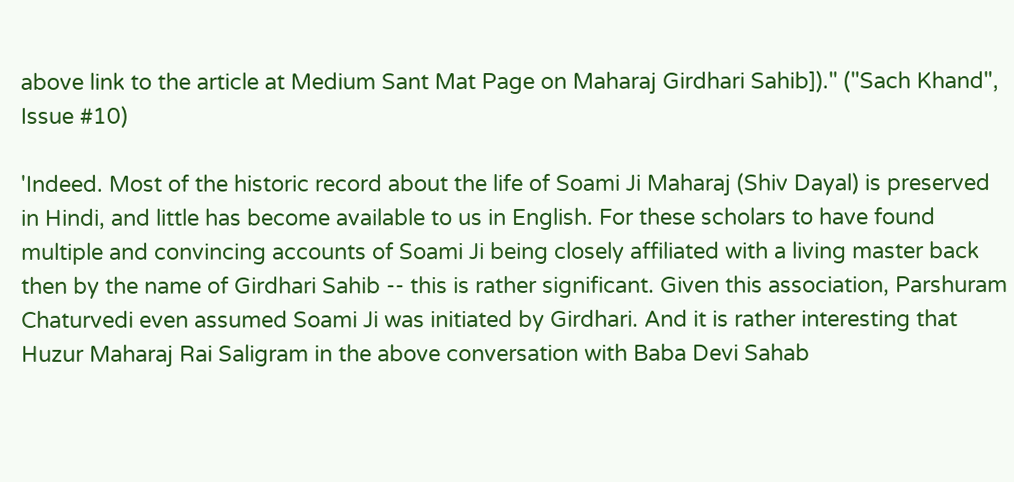above link to the article at Medium Sant Mat Page on Maharaj Girdhari Sahib])." ("Sach Khand", Issue #10)

'Indeed. Most of the historic record about the life of Soami Ji Maharaj (Shiv Dayal) is preserved in Hindi, and little has become available to us in English. For these scholars to have found multiple and convincing accounts of Soami Ji being closely affiliated with a living master back then by the name of Girdhari Sahib -- this is rather significant. Given this association, Parshuram Chaturvedi even assumed Soami Ji was initiated by Girdhari. And it is rather interesting that Huzur Maharaj Rai Saligram in the above conversation with Baba Devi Sahab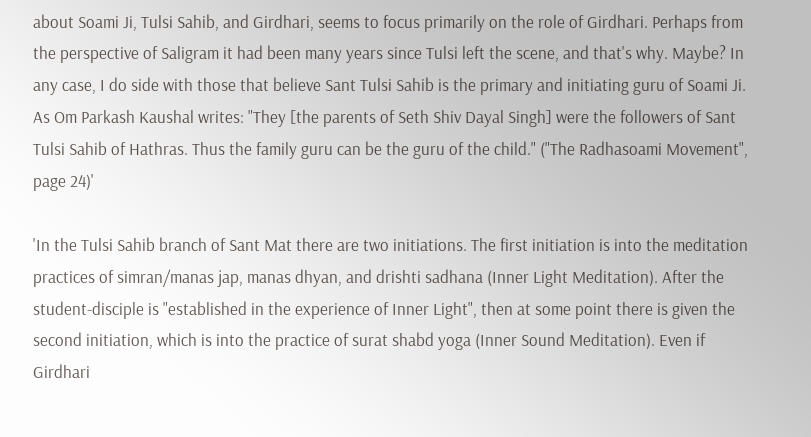about Soami Ji, Tulsi Sahib, and Girdhari, seems to focus primarily on the role of Girdhari. Perhaps from the perspective of Saligram it had been many years since Tulsi left the scene, and that's why. Maybe? In any case, I do side with those that believe Sant Tulsi Sahib is the primary and initiating guru of Soami Ji. As Om Parkash Kaushal writes: "They [the parents of Seth Shiv Dayal Singh] were the followers of Sant Tulsi Sahib of Hathras. Thus the family guru can be the guru of the child." ("The Radhasoami Movement", page 24)'

'In the Tulsi Sahib branch of Sant Mat there are two initiations. The first initiation is into the meditation practices of simran/manas jap, manas dhyan, and drishti sadhana (Inner Light Meditation). After the student-disciple is "established in the experience of Inner Light", then at some point there is given the second initiation, which is into the practice of surat shabd yoga (Inner Sound Meditation). Even if Girdhari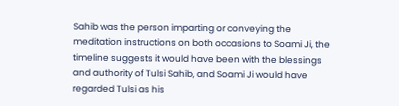Sahib was the person imparting or conveying the meditation instructions on both occasions to Soami Ji, the timeline suggests it would have been with the blessings and authority of Tulsi Sahib, and Soami Ji would have regarded Tulsi as his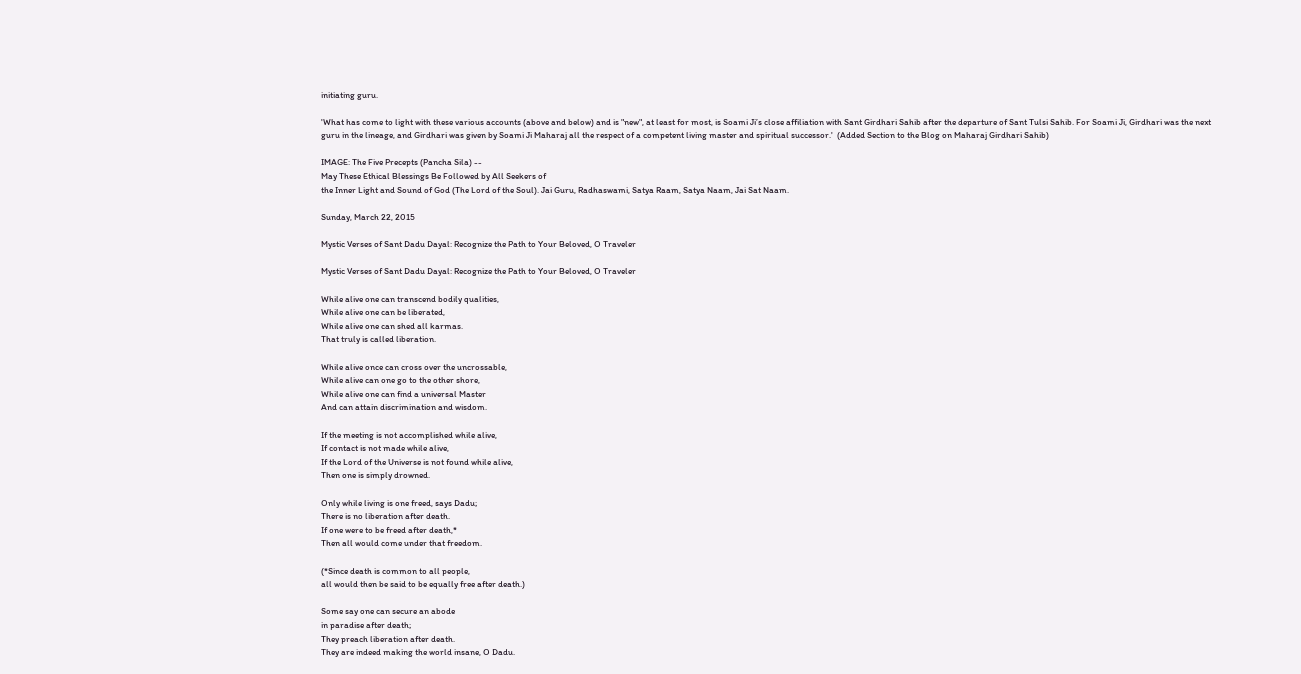initiating guru.

'What has come to light with these various accounts (above and below) and is "new", at least for most, is Soami Ji’s close affiliation with Sant Girdhari Sahib after the departure of Sant Tulsi Sahib. For Soami Ji, Girdhari was the next guru in the lineage, and Girdhari was given by Soami Ji Maharaj all the respect of a competent living master and spiritual successor.'  (Added Section to the Blog on Maharaj Girdhari Sahib)

IMAGE: The Five Precepts (Pancha Sila) --
May These Ethical Blessings Be Followed by All Seekers of
the Inner Light and Sound of God (The Lord of the Soul). Jai Guru, Radhaswami, Satya Raam, Satya Naam, Jai Sat Naam.

Sunday, March 22, 2015

Mystic Verses of Sant Dadu Dayal: Recognize the Path to Your Beloved, O Traveler

Mystic Verses of Sant Dadu Dayal: Recognize the Path to Your Beloved, O Traveler

While alive one can transcend bodily qualities,
While alive one can be liberated,
While alive one can shed all karmas.
That truly is called liberation.

While alive once can cross over the uncrossable,
While alive can one go to the other shore,
While alive one can find a universal Master
And can attain discrimination and wisdom.

If the meeting is not accomplished while alive,
If contact is not made while alive,
If the Lord of the Universe is not found while alive,
Then one is simply drowned.

Only while living is one freed, says Dadu;
There is no liberation after death.
If one were to be freed after death,*
Then all would come under that freedom.

(*Since death is common to all people,
all would then be said to be equally free after death.)

Some say one can secure an abode
in paradise after death;
They preach liberation after death.
They are indeed making the world insane, O Dadu.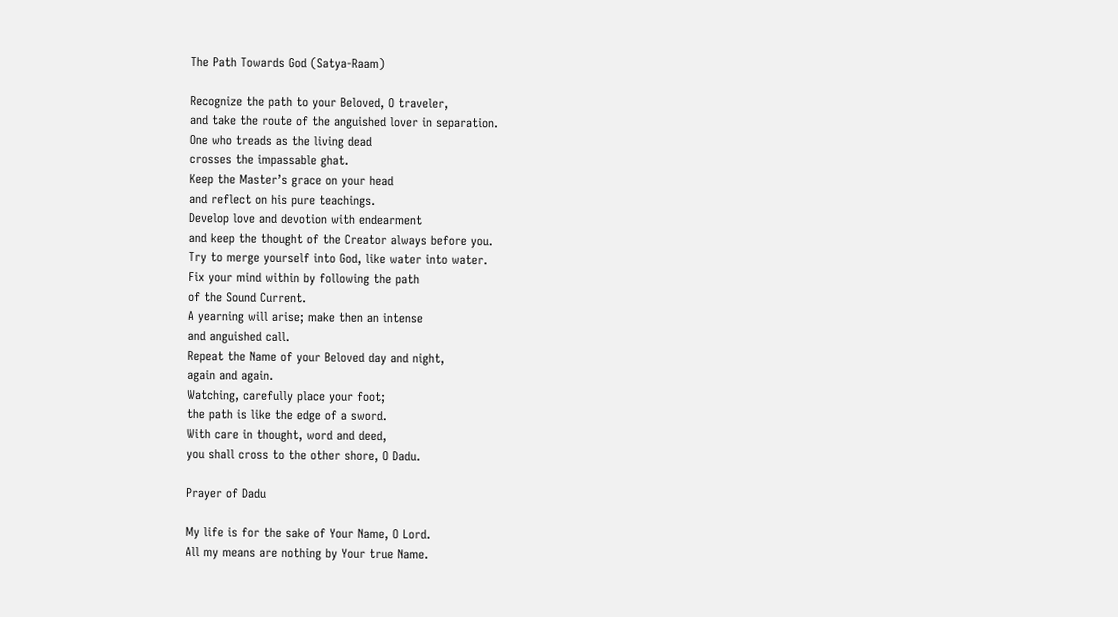The Path Towards God (Satya-Raam)

Recognize the path to your Beloved, O traveler,
and take the route of the anguished lover in separation.
One who treads as the living dead
crosses the impassable ghat.
Keep the Master’s grace on your head
and reflect on his pure teachings.
Develop love and devotion with endearment
and keep the thought of the Creator always before you.
Try to merge yourself into God, like water into water.
Fix your mind within by following the path
of the Sound Current.
A yearning will arise; make then an intense
and anguished call.
Repeat the Name of your Beloved day and night,
again and again.
Watching, carefully place your foot;
the path is like the edge of a sword.
With care in thought, word and deed,
you shall cross to the other shore, O Dadu.

Prayer of Dadu

My life is for the sake of Your Name, O Lord.
All my means are nothing by Your true Name.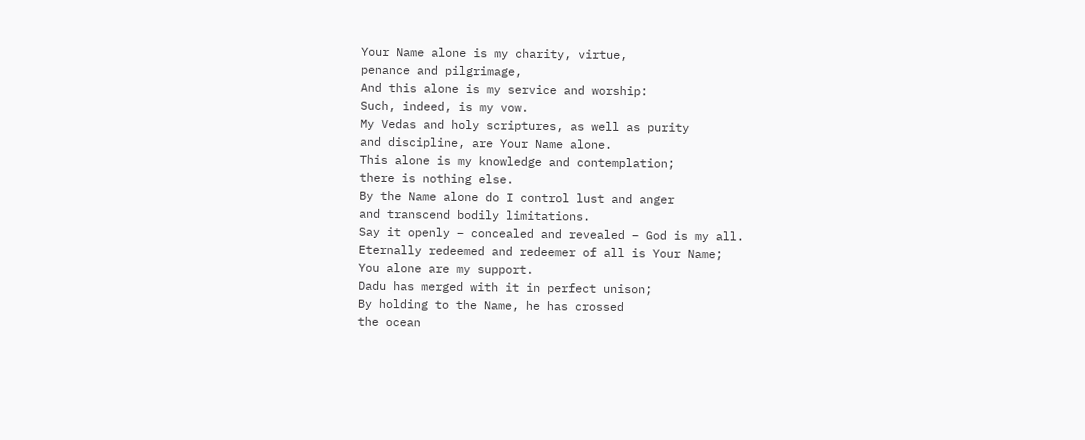Your Name alone is my charity, virtue,
penance and pilgrimage,
And this alone is my service and worship:
Such, indeed, is my vow.
My Vedas and holy scriptures, as well as purity
and discipline, are Your Name alone.
This alone is my knowledge and contemplation;
there is nothing else.
By the Name alone do I control lust and anger
and transcend bodily limitations.
Say it openly – concealed and revealed – God is my all.
Eternally redeemed and redeemer of all is Your Name;
You alone are my support.
Dadu has merged with it in perfect unison;
By holding to the Name, he has crossed
the ocean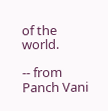of the world.

-- from Panch Vani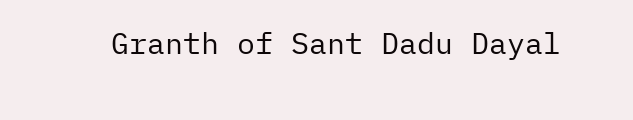Granth of Sant Dadu Dayal